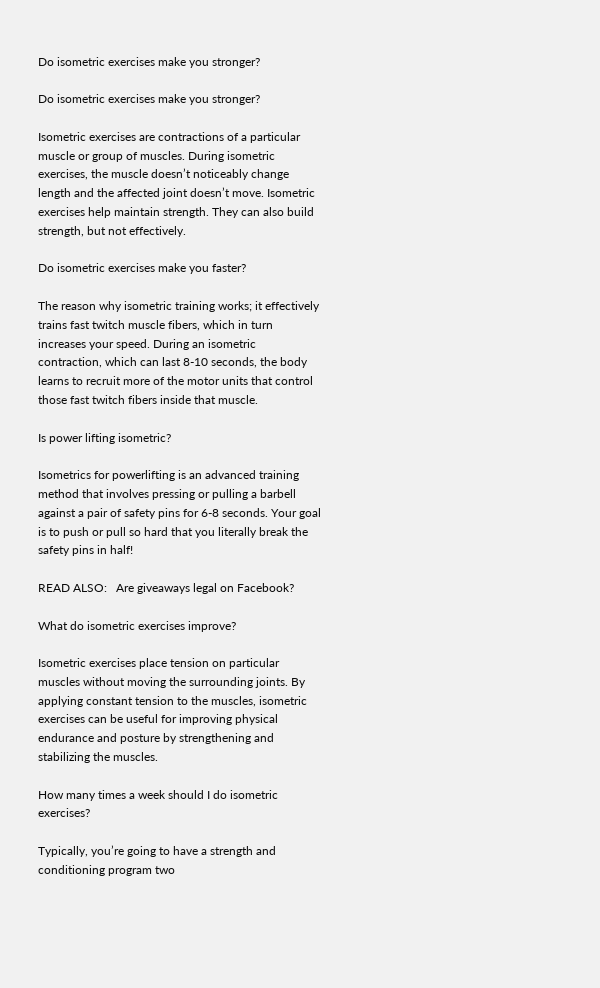Do isometric exercises make you stronger?

Do isometric exercises make you stronger?

Isometric exercises are contractions of a particular muscle or group of muscles. During isometric exercises, the muscle doesn’t noticeably change length and the affected joint doesn’t move. Isometric exercises help maintain strength. They can also build strength, but not effectively.

Do isometric exercises make you faster?

The reason why isometric training works; it effectively trains fast twitch muscle fibers, which in turn increases your speed. During an isometric contraction, which can last 8-10 seconds, the body learns to recruit more of the motor units that control those fast twitch fibers inside that muscle.

Is power lifting isometric?

Isometrics for powerlifting is an advanced training method that involves pressing or pulling a barbell against a pair of safety pins for 6-8 seconds. Your goal is to push or pull so hard that you literally break the safety pins in half!

READ ALSO:   Are giveaways legal on Facebook?

What do isometric exercises improve?

Isometric exercises place tension on particular muscles without moving the surrounding joints. By applying constant tension to the muscles, isometric exercises can be useful for improving physical endurance and posture by strengthening and stabilizing the muscles.

How many times a week should I do isometric exercises?

Typically, you’re going to have a strength and conditioning program two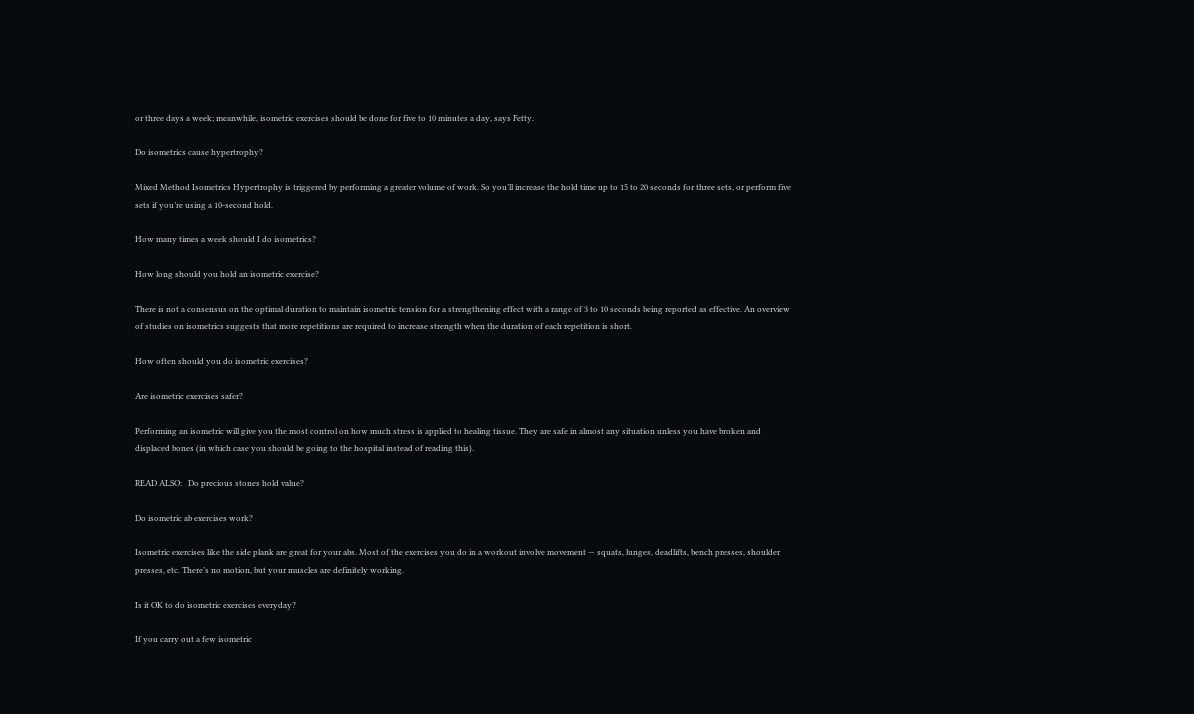or three days a week; meanwhile, isometric exercises should be done for five to 10 minutes a day, says Fetty.

Do isometrics cause hypertrophy?

Mixed Method Isometrics Hypertrophy is triggered by performing a greater volume of work. So you’ll increase the hold time up to 15 to 20 seconds for three sets, or perform five sets if you’re using a 10-second hold.

How many times a week should I do isometrics?

How long should you hold an isometric exercise?

There is not a consensus on the optimal duration to maintain isometric tension for a strengthening effect with a range of 3 to 10 seconds being reported as effective. An overview of studies on isometrics suggests that more repetitions are required to increase strength when the duration of each repetition is short.

How often should you do isometric exercises?

Are isometric exercises safer?

Performing an isometric will give you the most control on how much stress is applied to healing tissue. They are safe in almost any situation unless you have broken and displaced bones (in which case you should be going to the hospital instead of reading this).

READ ALSO:   Do precious stones hold value?

Do isometric ab exercises work?

Isometric exercises like the side plank are great for your abs. Most of the exercises you do in a workout involve movement — squats, lunges, deadlifts, bench presses, shoulder presses, etc. There’s no motion, but your muscles are definitely working.

Is it OK to do isometric exercises everyday?

If you carry out a few isometric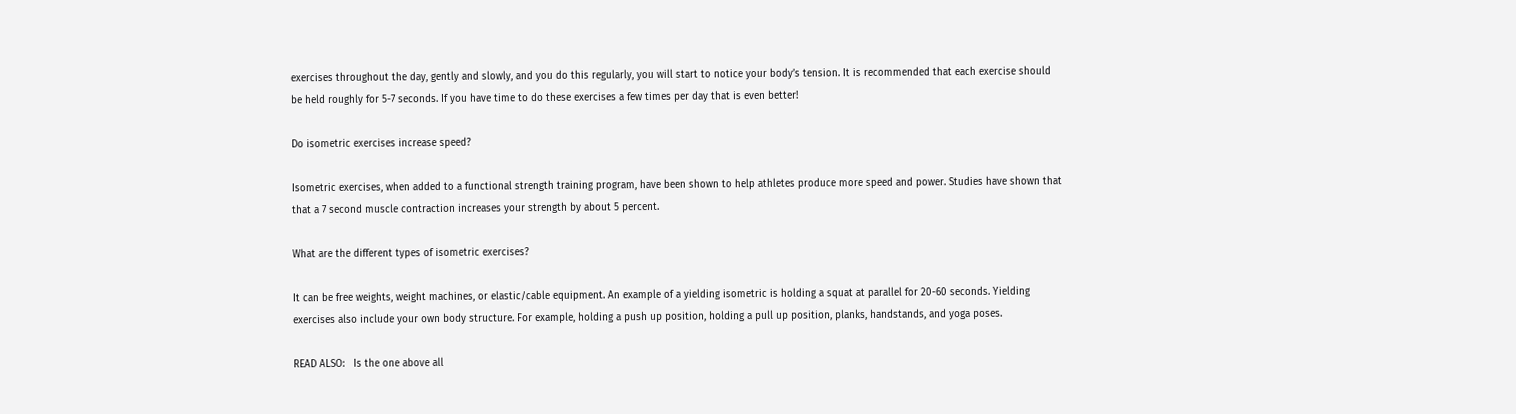exercises throughout the day, gently and slowly, and you do this regularly, you will start to notice your body’s tension. It is recommended that each exercise should be held roughly for 5-7 seconds. If you have time to do these exercises a few times per day that is even better!

Do isometric exercises increase speed?

Isometric exercises, when added to a functional strength training program, have been shown to help athletes produce more speed and power. Studies have shown that that a 7 second muscle contraction increases your strength by about 5 percent.

What are the different types of isometric exercises?

It can be free weights, weight machines, or elastic/cable equipment. An example of a yielding isometric is holding a squat at parallel for 20-60 seconds. Yielding exercises also include your own body structure. For example, holding a push up position, holding a pull up position, planks, handstands, and yoga poses.

READ ALSO:   Is the one above all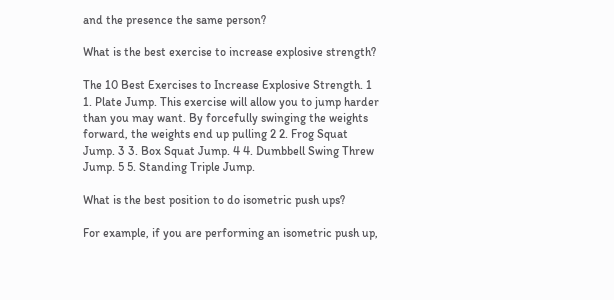and the presence the same person?

What is the best exercise to increase explosive strength?

The 10 Best Exercises to Increase Explosive Strength. 1 1. Plate Jump. This exercise will allow you to jump harder than you may want. By forcefully swinging the weights forward, the weights end up pulling 2 2. Frog Squat Jump. 3 3. Box Squat Jump. 4 4. Dumbbell Swing Threw Jump. 5 5. Standing Triple Jump.

What is the best position to do isometric push ups?

For example, if you are performing an isometric push up,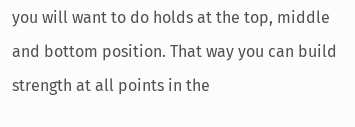you will want to do holds at the top, middle and bottom position. That way you can build strength at all points in the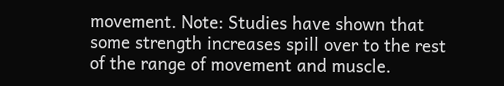movement. Note: Studies have shown that some strength increases spill over to the rest of the range of movement and muscle.